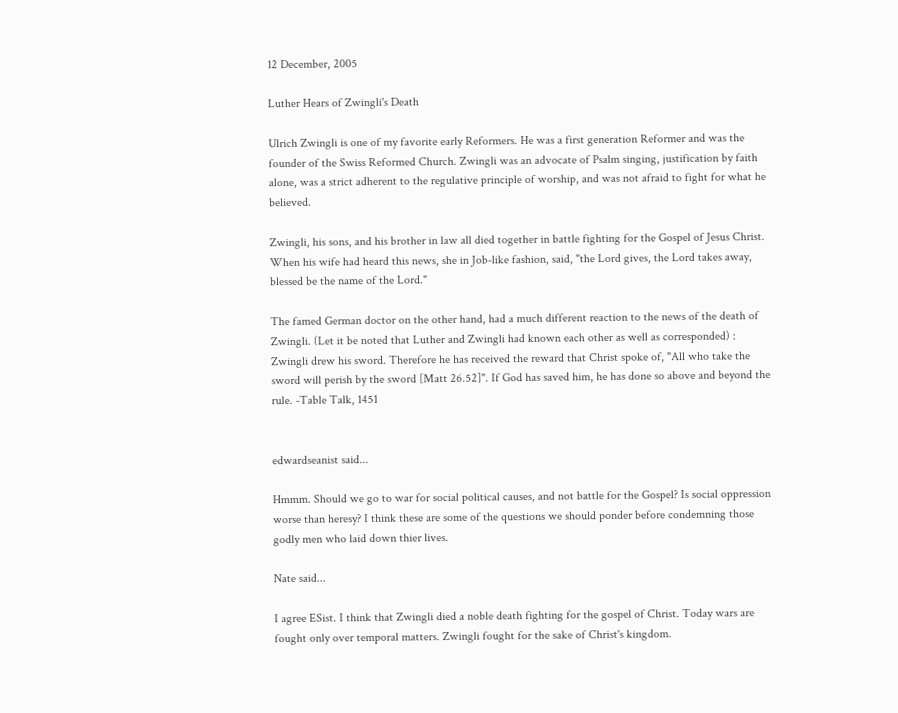12 December, 2005

Luther Hears of Zwingli's Death

Ulrich Zwingli is one of my favorite early Reformers. He was a first generation Reformer and was the founder of the Swiss Reformed Church. Zwingli was an advocate of Psalm singing, justification by faith alone, was a strict adherent to the regulative principle of worship, and was not afraid to fight for what he believed.

Zwingli, his sons, and his brother in law all died together in battle fighting for the Gospel of Jesus Christ. When his wife had heard this news, she in Job-like fashion, said, "the Lord gives, the Lord takes away, blessed be the name of the Lord."

The famed German doctor on the other hand, had a much different reaction to the news of the death of Zwingli. (Let it be noted that Luther and Zwingli had known each other as well as corresponded) : Zwingli drew his sword. Therefore he has received the reward that Christ spoke of, "All who take the sword will perish by the sword [Matt 26.52]". If God has saved him, he has done so above and beyond the rule. -Table Talk, 1451


edwardseanist said...

Hmmm. Should we go to war for social political causes, and not battle for the Gospel? Is social oppression worse than heresy? I think these are some of the questions we should ponder before condemning those godly men who laid down thier lives.

Nate said...

I agree ESist. I think that Zwingli died a noble death fighting for the gospel of Christ. Today wars are fought only over temporal matters. Zwingli fought for the sake of Christ's kingdom.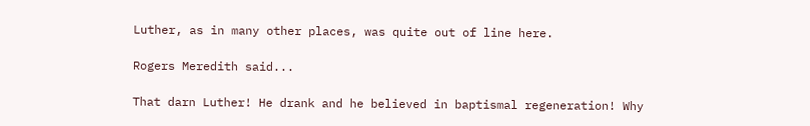Luther, as in many other places, was quite out of line here.

Rogers Meredith said...

That darn Luther! He drank and he believed in baptismal regeneration! Why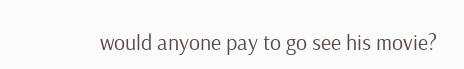would anyone pay to go see his movie?